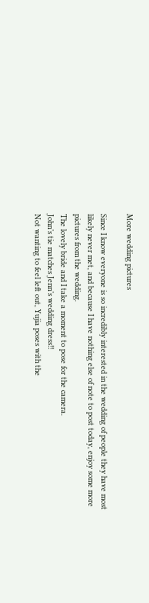More wedding pictures

Since I know everyone is so incredibly interested in the wedding of people they have most likely never met, and because I have nothing else of note to post today, enjoy some more pictures from the wedding.
The lovely bride and I take a moment to pose for the camera.
John’s tie matches Jenn’s wedding dress!!
Not wanting to feel left out, Yujia poses with the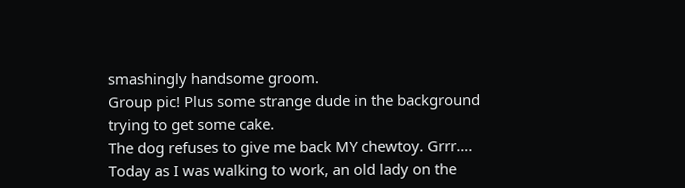smashingly handsome groom.
Group pic! Plus some strange dude in the background trying to get some cake.
The dog refuses to give me back MY chewtoy. Grrr….
Today as I was walking to work, an old lady on the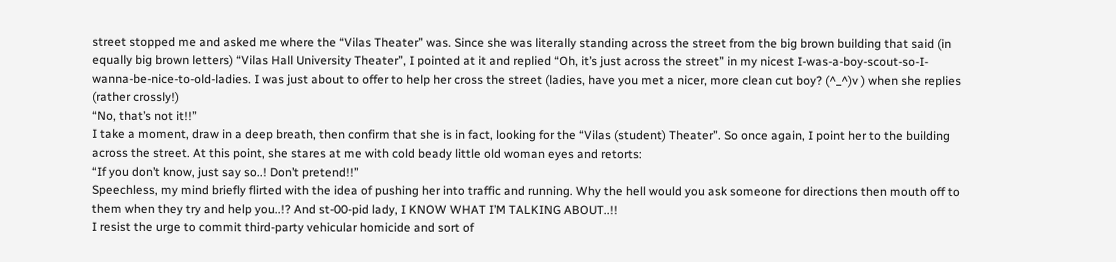street stopped me and asked me where the “Vilas Theater” was. Since she was literally standing across the street from the big brown building that said (in equally big brown letters) “Vilas Hall University Theater”, I pointed at it and replied “Oh, it’s just across the street” in my nicest I-was-a-boy-scout-so-I-wanna-be-nice-to-old-ladies. I was just about to offer to help her cross the street (ladies, have you met a nicer, more clean cut boy? (^_^)v ) when she replies (rather crossly!)
“No, that’s not it!!”
I take a moment, draw in a deep breath, then confirm that she is in fact, looking for the “Vilas (student) Theater”. So once again, I point her to the building across the street. At this point, she stares at me with cold beady little old woman eyes and retorts:
“If you don’t know, just say so..! Don’t pretend!!”
Speechless, my mind briefly flirted with the idea of pushing her into traffic and running. Why the hell would you ask someone for directions then mouth off to them when they try and help you..!? And st-00-pid lady, I KNOW WHAT I’M TALKING ABOUT..!!
I resist the urge to commit third-party vehicular homicide and sort of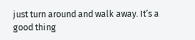just turn around and walk away. It’s a good thing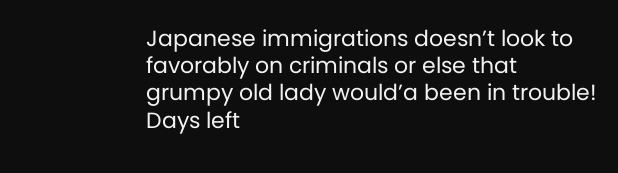Japanese immigrations doesn’t look to favorably on criminals or else that grumpy old lady would’a been in trouble!
Days left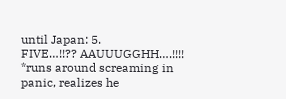until Japan: 5.
FIVE…!!?? AAUUUGGHH….!!!! *runs around screaming in panic, realizes he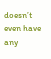doesn’t even have any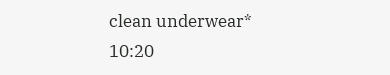clean underwear*
10:20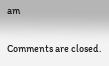am

Comments are closed.